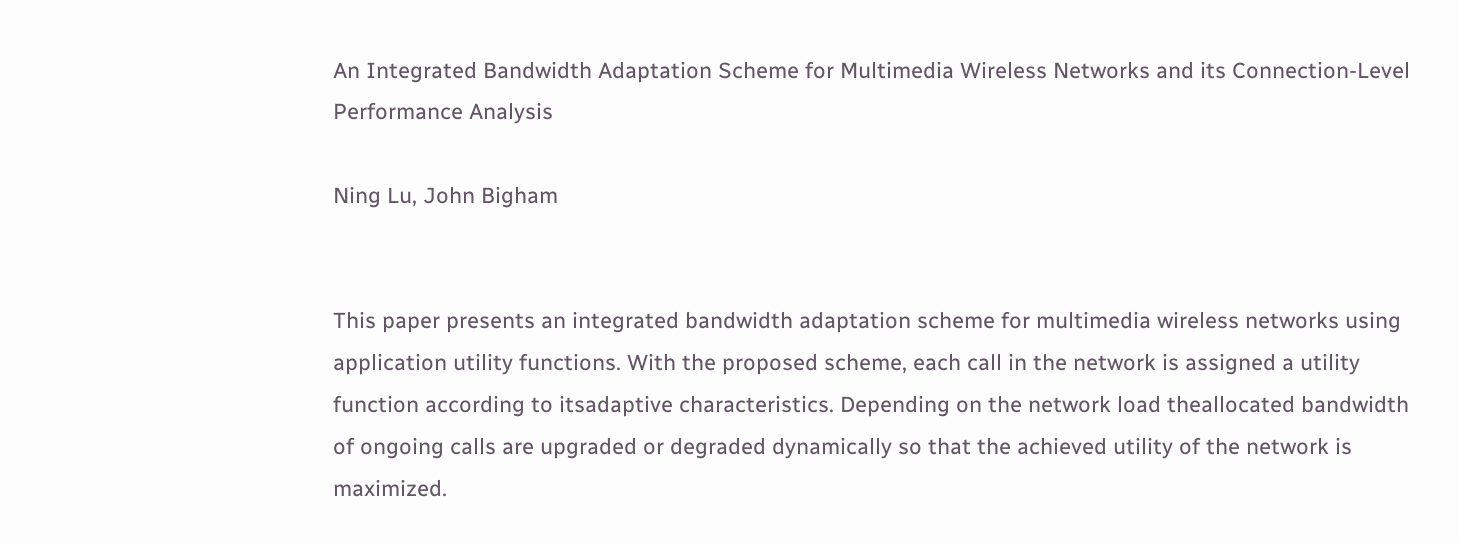An Integrated Bandwidth Adaptation Scheme for Multimedia Wireless Networks and its Connection-Level Performance Analysis

Ning Lu, John Bigham


This paper presents an integrated bandwidth adaptation scheme for multimedia wireless networks using application utility functions. With the proposed scheme, each call in the network is assigned a utility function according to itsadaptive characteristics. Depending on the network load theallocated bandwidth of ongoing calls are upgraded or degraded dynamically so that the achieved utility of the network is maximized.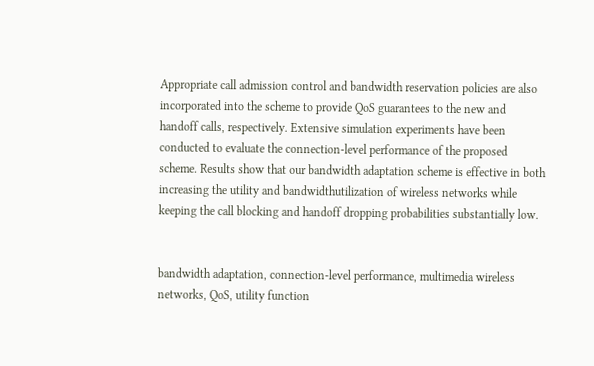Appropriate call admission control and bandwidth reservation policies are also incorporated into the scheme to provide QoS guarantees to the new and handoff calls, respectively. Extensive simulation experiments have been conducted to evaluate the connection-level performance of the proposed scheme. Results show that our bandwidth adaptation scheme is effective in both increasing the utility and bandwidthutilization of wireless networks while keeping the call blocking and handoff dropping probabilities substantially low.


bandwidth adaptation, connection-level performance, multimedia wireless networks, QoS, utility function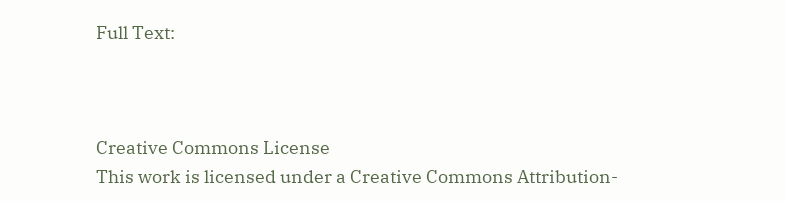Full Text:



Creative Commons License
This work is licensed under a Creative Commons Attribution-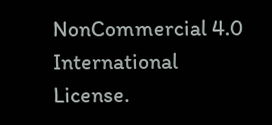NonCommercial 4.0 International License.